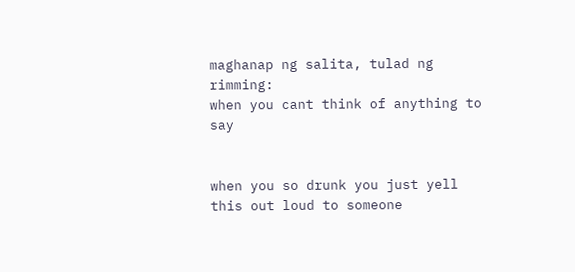maghanap ng salita, tulad ng rimming:
when you cant think of anything to say


when you so drunk you just yell this out loud to someone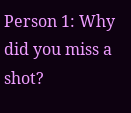Person 1: Why did you miss a shot?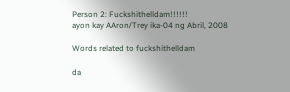Person 2: Fuckshithelldam!!!!!!
ayon kay AAron/Trey ika-04 ng Abril, 2008

Words related to fuckshithelldam

da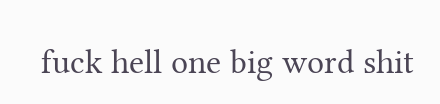fuck hell one big word shit